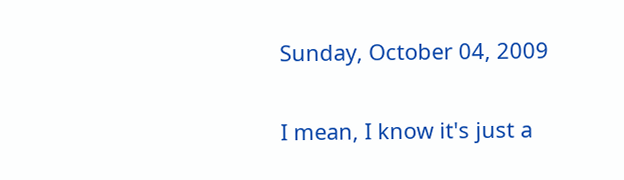Sunday, October 04, 2009


I mean, I know it's just a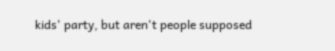kids' party, but aren't people supposed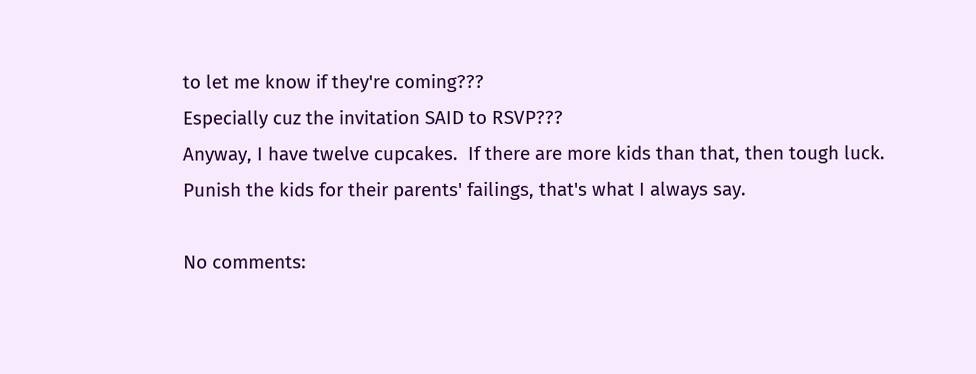to let me know if they're coming???
Especially cuz the invitation SAID to RSVP???
Anyway, I have twelve cupcakes.  If there are more kids than that, then tough luck.  Punish the kids for their parents' failings, that's what I always say.

No comments: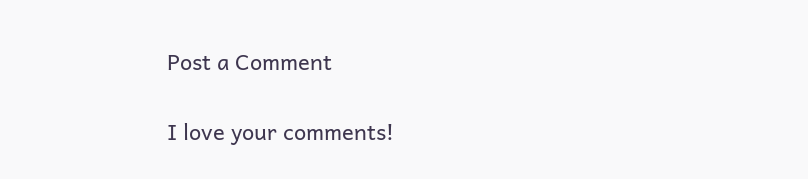Post a Comment

I love your comments!